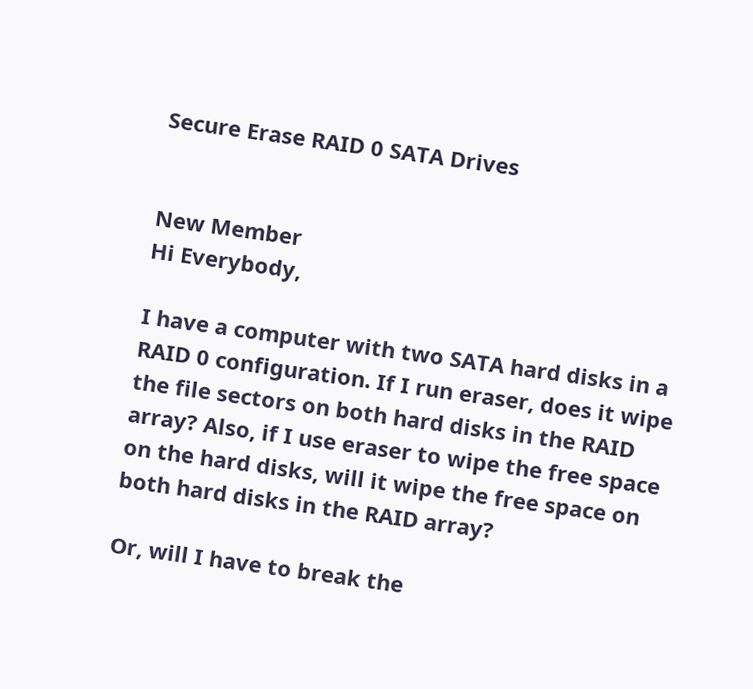Secure Erase RAID 0 SATA Drives


New Member
Hi Everybody,

I have a computer with two SATA hard disks in a RAID 0 configuration. If I run eraser, does it wipe the file sectors on both hard disks in the RAID array? Also, if I use eraser to wipe the free space on the hard disks, will it wipe the free space on both hard disks in the RAID array?

Or, will I have to break the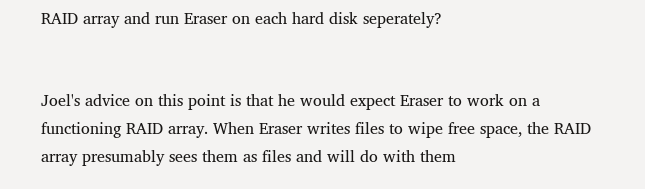RAID array and run Eraser on each hard disk seperately?


Joel's advice on this point is that he would expect Eraser to work on a functioning RAID array. When Eraser writes files to wipe free space, the RAID array presumably sees them as files and will do with them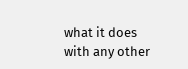what it does with any other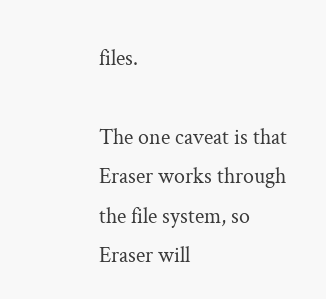files.

The one caveat is that Eraser works through the file system, so Eraser will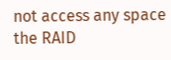not access any space the RAID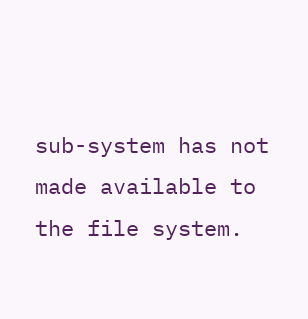sub-system has not made available to the file system.